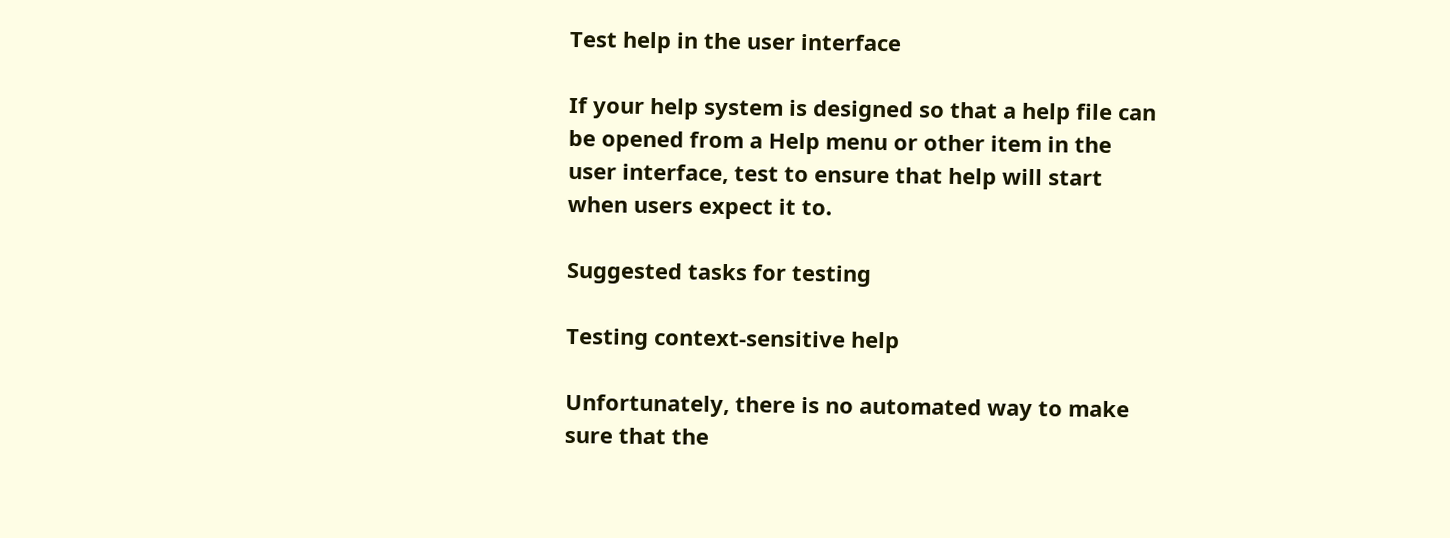Test help in the user interface

If your help system is designed so that a help file can be opened from a Help menu or other item in the user interface, test to ensure that help will start when users expect it to.

Suggested tasks for testing

Testing context-sensitive help

Unfortunately, there is no automated way to make sure that the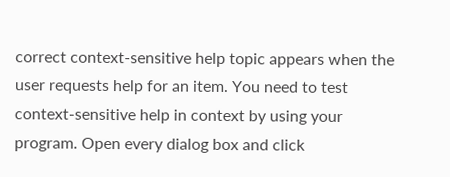correct context-sensitive help topic appears when the user requests help for an item. You need to test context-sensitive help in context by using your program. Open every dialog box and click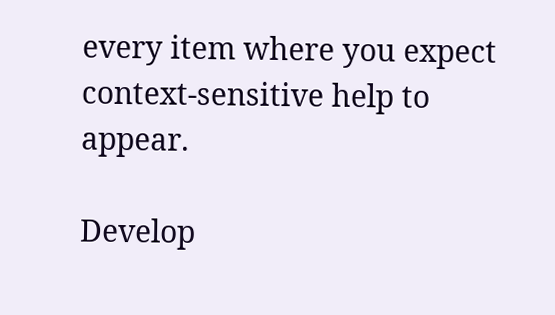every item where you expect context-sensitive help to appear.

Develop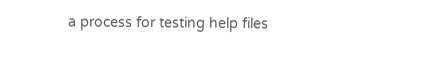a process for testing help files